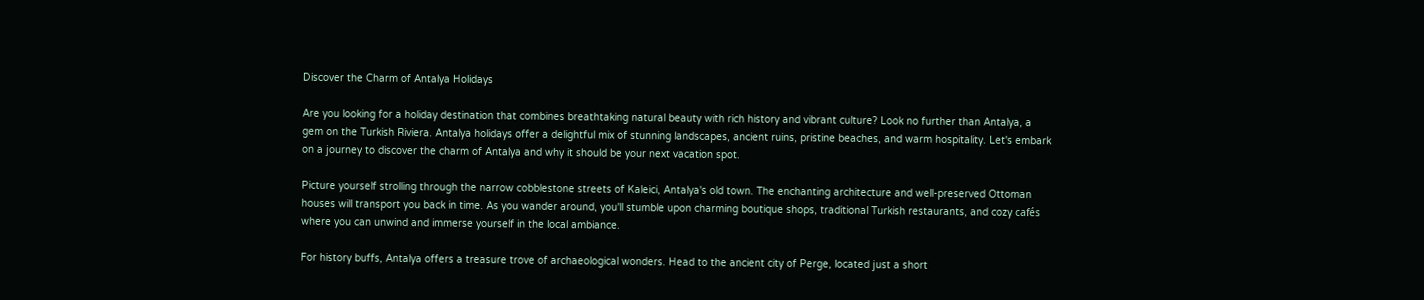Discover the Charm of Antalya Holidays

Are you looking for a holiday destination that combines breathtaking natural beauty with rich history and vibrant culture? Look no further than Antalya, a gem on the Turkish Riviera. Antalya holidays offer a delightful mix of stunning landscapes, ancient ruins, pristine beaches, and warm hospitality. Let's embark on a journey to discover the charm of Antalya and why it should be your next vacation spot.

Picture yourself strolling through the narrow cobblestone streets of Kaleici, Antalya's old town. The enchanting architecture and well-preserved Ottoman houses will transport you back in time. As you wander around, you'll stumble upon charming boutique shops, traditional Turkish restaurants, and cozy cafés where you can unwind and immerse yourself in the local ambiance.

For history buffs, Antalya offers a treasure trove of archaeological wonders. Head to the ancient city of Perge, located just a short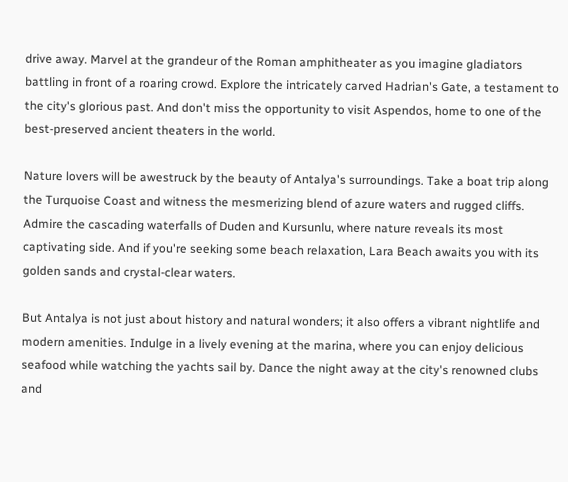drive away. Marvel at the grandeur of the Roman amphitheater as you imagine gladiators battling in front of a roaring crowd. Explore the intricately carved Hadrian's Gate, a testament to the city's glorious past. And don't miss the opportunity to visit Aspendos, home to one of the best-preserved ancient theaters in the world.

Nature lovers will be awestruck by the beauty of Antalya's surroundings. Take a boat trip along the Turquoise Coast and witness the mesmerizing blend of azure waters and rugged cliffs. Admire the cascading waterfalls of Duden and Kursunlu, where nature reveals its most captivating side. And if you're seeking some beach relaxation, Lara Beach awaits you with its golden sands and crystal-clear waters.

But Antalya is not just about history and natural wonders; it also offers a vibrant nightlife and modern amenities. Indulge in a lively evening at the marina, where you can enjoy delicious seafood while watching the yachts sail by. Dance the night away at the city's renowned clubs and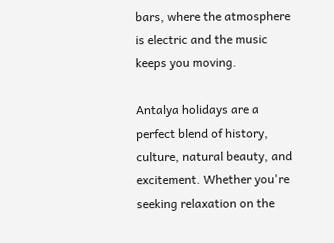bars, where the atmosphere is electric and the music keeps you moving.

Antalya holidays are a perfect blend of history, culture, natural beauty, and excitement. Whether you're seeking relaxation on the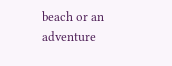beach or an adventure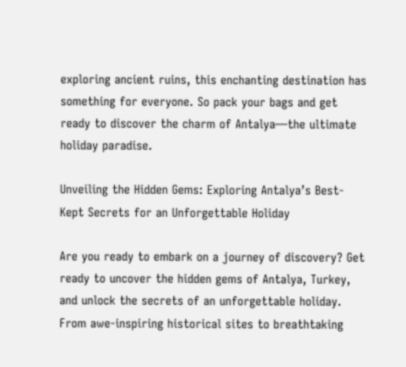exploring ancient ruins, this enchanting destination has something for everyone. So pack your bags and get ready to discover the charm of Antalya—the ultimate holiday paradise.

Unveiling the Hidden Gems: Exploring Antalya’s Best-Kept Secrets for an Unforgettable Holiday

Are you ready to embark on a journey of discovery? Get ready to uncover the hidden gems of Antalya, Turkey, and unlock the secrets of an unforgettable holiday. From awe-inspiring historical sites to breathtaking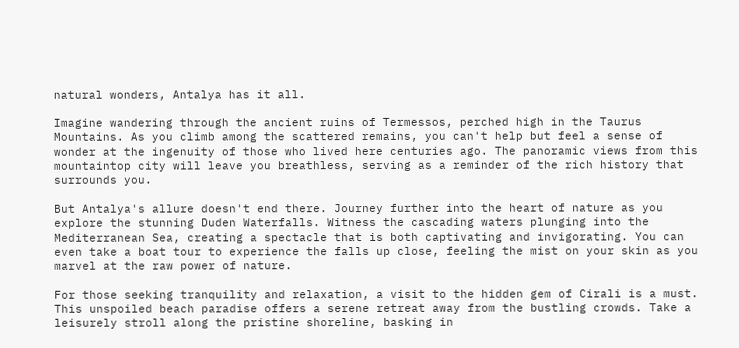natural wonders, Antalya has it all.

Imagine wandering through the ancient ruins of Termessos, perched high in the Taurus Mountains. As you climb among the scattered remains, you can't help but feel a sense of wonder at the ingenuity of those who lived here centuries ago. The panoramic views from this mountaintop city will leave you breathless, serving as a reminder of the rich history that surrounds you.

But Antalya's allure doesn't end there. Journey further into the heart of nature as you explore the stunning Duden Waterfalls. Witness the cascading waters plunging into the Mediterranean Sea, creating a spectacle that is both captivating and invigorating. You can even take a boat tour to experience the falls up close, feeling the mist on your skin as you marvel at the raw power of nature.

For those seeking tranquility and relaxation, a visit to the hidden gem of Cirali is a must. This unspoiled beach paradise offers a serene retreat away from the bustling crowds. Take a leisurely stroll along the pristine shoreline, basking in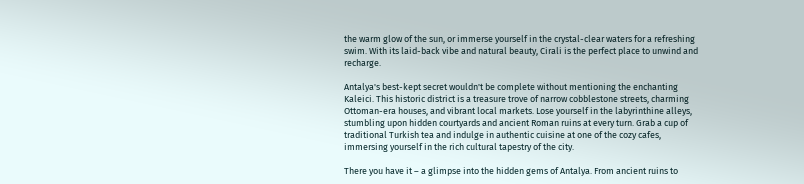the warm glow of the sun, or immerse yourself in the crystal-clear waters for a refreshing swim. With its laid-back vibe and natural beauty, Cirali is the perfect place to unwind and recharge.

Antalya's best-kept secret wouldn't be complete without mentioning the enchanting Kaleici. This historic district is a treasure trove of narrow cobblestone streets, charming Ottoman-era houses, and vibrant local markets. Lose yourself in the labyrinthine alleys, stumbling upon hidden courtyards and ancient Roman ruins at every turn. Grab a cup of traditional Turkish tea and indulge in authentic cuisine at one of the cozy cafes, immersing yourself in the rich cultural tapestry of the city.

There you have it – a glimpse into the hidden gems of Antalya. From ancient ruins to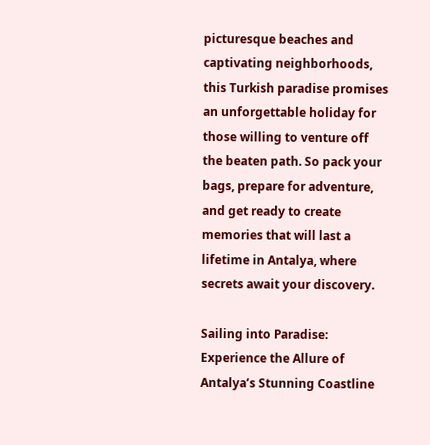picturesque beaches and captivating neighborhoods, this Turkish paradise promises an unforgettable holiday for those willing to venture off the beaten path. So pack your bags, prepare for adventure, and get ready to create memories that will last a lifetime in Antalya, where secrets await your discovery.

Sailing into Paradise: Experience the Allure of Antalya’s Stunning Coastline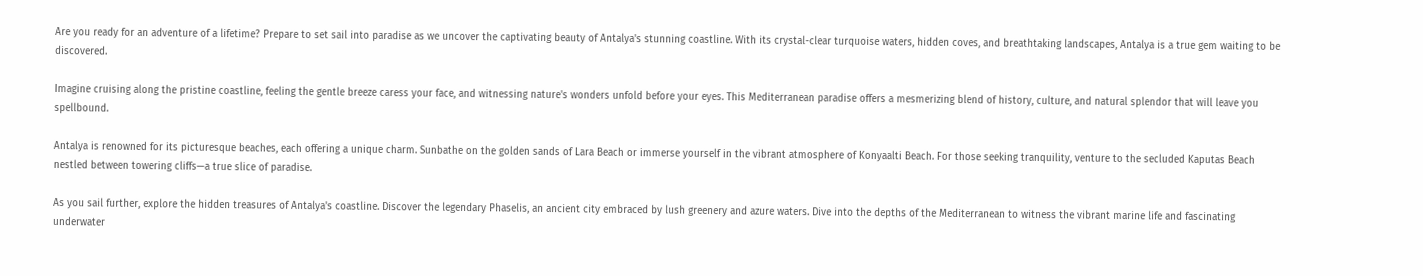Are you ready for an adventure of a lifetime? Prepare to set sail into paradise as we uncover the captivating beauty of Antalya's stunning coastline. With its crystal-clear turquoise waters, hidden coves, and breathtaking landscapes, Antalya is a true gem waiting to be discovered.

Imagine cruising along the pristine coastline, feeling the gentle breeze caress your face, and witnessing nature's wonders unfold before your eyes. This Mediterranean paradise offers a mesmerizing blend of history, culture, and natural splendor that will leave you spellbound.

Antalya is renowned for its picturesque beaches, each offering a unique charm. Sunbathe on the golden sands of Lara Beach or immerse yourself in the vibrant atmosphere of Konyaalti Beach. For those seeking tranquility, venture to the secluded Kaputas Beach nestled between towering cliffs—a true slice of paradise.

As you sail further, explore the hidden treasures of Antalya's coastline. Discover the legendary Phaselis, an ancient city embraced by lush greenery and azure waters. Dive into the depths of the Mediterranean to witness the vibrant marine life and fascinating underwater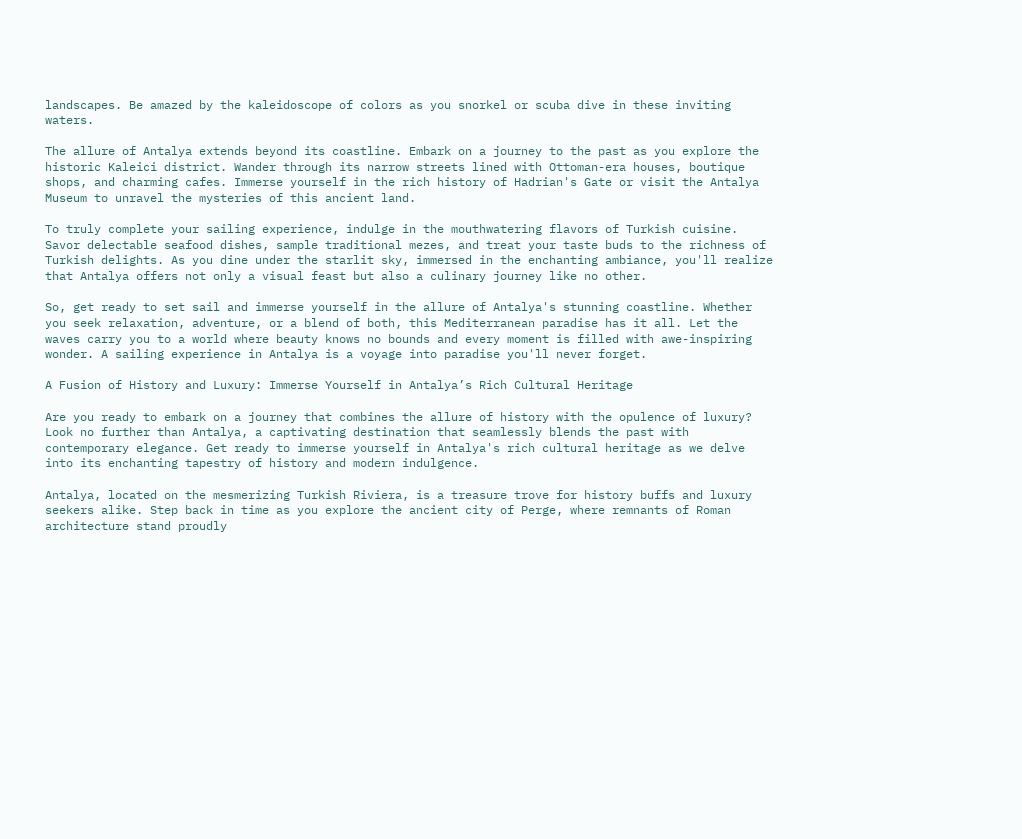landscapes. Be amazed by the kaleidoscope of colors as you snorkel or scuba dive in these inviting waters.

The allure of Antalya extends beyond its coastline. Embark on a journey to the past as you explore the historic Kaleici district. Wander through its narrow streets lined with Ottoman-era houses, boutique shops, and charming cafes. Immerse yourself in the rich history of Hadrian's Gate or visit the Antalya Museum to unravel the mysteries of this ancient land.

To truly complete your sailing experience, indulge in the mouthwatering flavors of Turkish cuisine. Savor delectable seafood dishes, sample traditional mezes, and treat your taste buds to the richness of Turkish delights. As you dine under the starlit sky, immersed in the enchanting ambiance, you'll realize that Antalya offers not only a visual feast but also a culinary journey like no other.

So, get ready to set sail and immerse yourself in the allure of Antalya's stunning coastline. Whether you seek relaxation, adventure, or a blend of both, this Mediterranean paradise has it all. Let the waves carry you to a world where beauty knows no bounds and every moment is filled with awe-inspiring wonder. A sailing experience in Antalya is a voyage into paradise you'll never forget.

A Fusion of History and Luxury: Immerse Yourself in Antalya’s Rich Cultural Heritage

Are you ready to embark on a journey that combines the allure of history with the opulence of luxury? Look no further than Antalya, a captivating destination that seamlessly blends the past with contemporary elegance. Get ready to immerse yourself in Antalya's rich cultural heritage as we delve into its enchanting tapestry of history and modern indulgence.

Antalya, located on the mesmerizing Turkish Riviera, is a treasure trove for history buffs and luxury seekers alike. Step back in time as you explore the ancient city of Perge, where remnants of Roman architecture stand proudly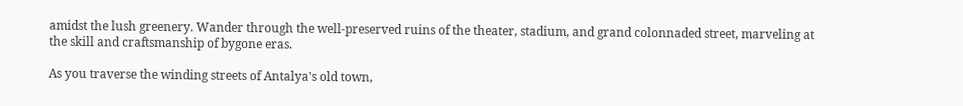amidst the lush greenery. Wander through the well-preserved ruins of the theater, stadium, and grand colonnaded street, marveling at the skill and craftsmanship of bygone eras.

As you traverse the winding streets of Antalya's old town,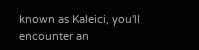known as Kaleici, you'll encounter an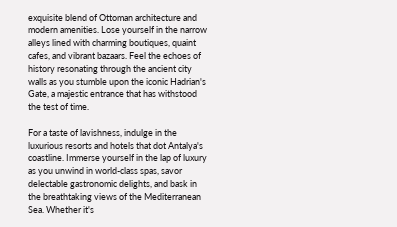exquisite blend of Ottoman architecture and modern amenities. Lose yourself in the narrow alleys lined with charming boutiques, quaint cafes, and vibrant bazaars. Feel the echoes of history resonating through the ancient city walls as you stumble upon the iconic Hadrian's Gate, a majestic entrance that has withstood the test of time.

For a taste of lavishness, indulge in the luxurious resorts and hotels that dot Antalya's coastline. Immerse yourself in the lap of luxury as you unwind in world-class spas, savor delectable gastronomic delights, and bask in the breathtaking views of the Mediterranean Sea. Whether it's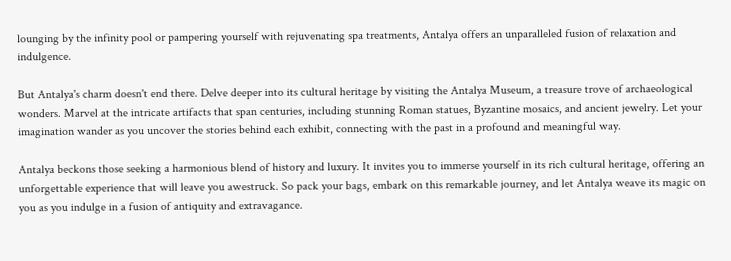lounging by the infinity pool or pampering yourself with rejuvenating spa treatments, Antalya offers an unparalleled fusion of relaxation and indulgence.

But Antalya's charm doesn't end there. Delve deeper into its cultural heritage by visiting the Antalya Museum, a treasure trove of archaeological wonders. Marvel at the intricate artifacts that span centuries, including stunning Roman statues, Byzantine mosaics, and ancient jewelry. Let your imagination wander as you uncover the stories behind each exhibit, connecting with the past in a profound and meaningful way.

Antalya beckons those seeking a harmonious blend of history and luxury. It invites you to immerse yourself in its rich cultural heritage, offering an unforgettable experience that will leave you awestruck. So pack your bags, embark on this remarkable journey, and let Antalya weave its magic on you as you indulge in a fusion of antiquity and extravagance.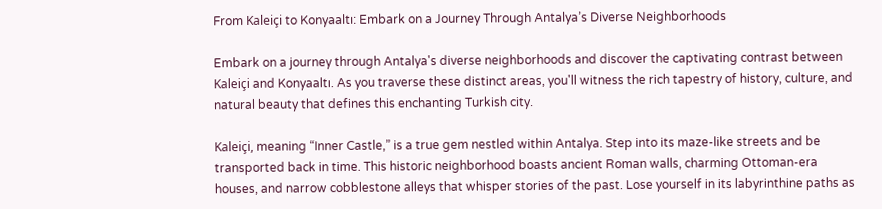From Kaleiçi to Konyaaltı: Embark on a Journey Through Antalya’s Diverse Neighborhoods

Embark on a journey through Antalya's diverse neighborhoods and discover the captivating contrast between Kaleiçi and Konyaaltı. As you traverse these distinct areas, you'll witness the rich tapestry of history, culture, and natural beauty that defines this enchanting Turkish city.

Kaleiçi, meaning “Inner Castle,” is a true gem nestled within Antalya. Step into its maze-like streets and be transported back in time. This historic neighborhood boasts ancient Roman walls, charming Ottoman-era houses, and narrow cobblestone alleys that whisper stories of the past. Lose yourself in its labyrinthine paths as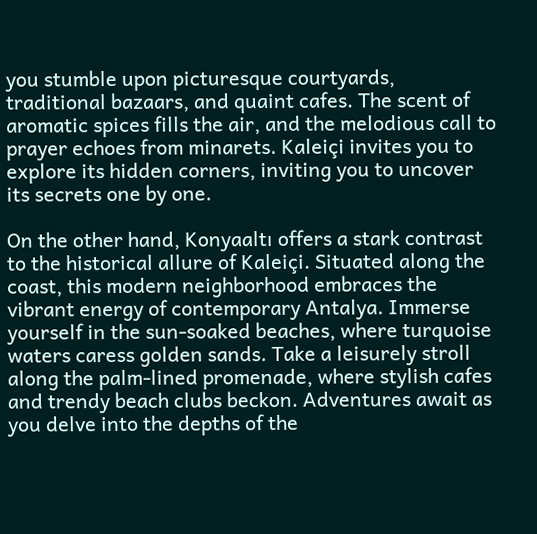you stumble upon picturesque courtyards, traditional bazaars, and quaint cafes. The scent of aromatic spices fills the air, and the melodious call to prayer echoes from minarets. Kaleiçi invites you to explore its hidden corners, inviting you to uncover its secrets one by one.

On the other hand, Konyaaltı offers a stark contrast to the historical allure of Kaleiçi. Situated along the coast, this modern neighborhood embraces the vibrant energy of contemporary Antalya. Immerse yourself in the sun-soaked beaches, where turquoise waters caress golden sands. Take a leisurely stroll along the palm-lined promenade, where stylish cafes and trendy beach clubs beckon. Adventures await as you delve into the depths of the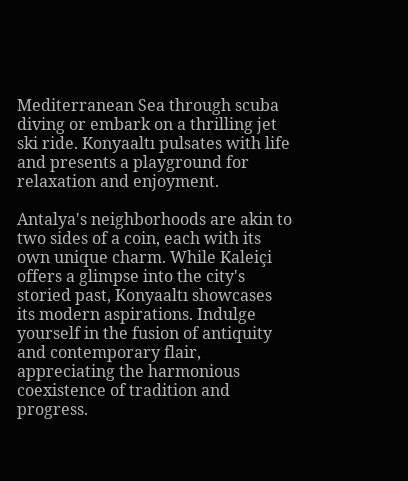Mediterranean Sea through scuba diving or embark on a thrilling jet ski ride. Konyaaltı pulsates with life and presents a playground for relaxation and enjoyment.

Antalya's neighborhoods are akin to two sides of a coin, each with its own unique charm. While Kaleiçi offers a glimpse into the city's storied past, Konyaaltı showcases its modern aspirations. Indulge yourself in the fusion of antiquity and contemporary flair, appreciating the harmonious coexistence of tradition and progress.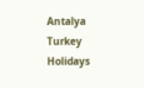Antalya Turkey Holidays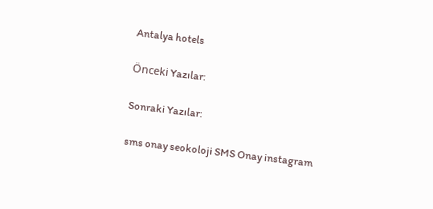Antalya hotels

Önceki Yazılar:

Sonraki Yazılar:

sms onay seokoloji SMS Onay instagram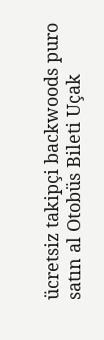ücretsiz takipçi backwoods puro satın al Otobüs Bileti Uçak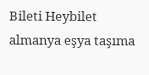Bileti Heybilet almanya eşya taşıma